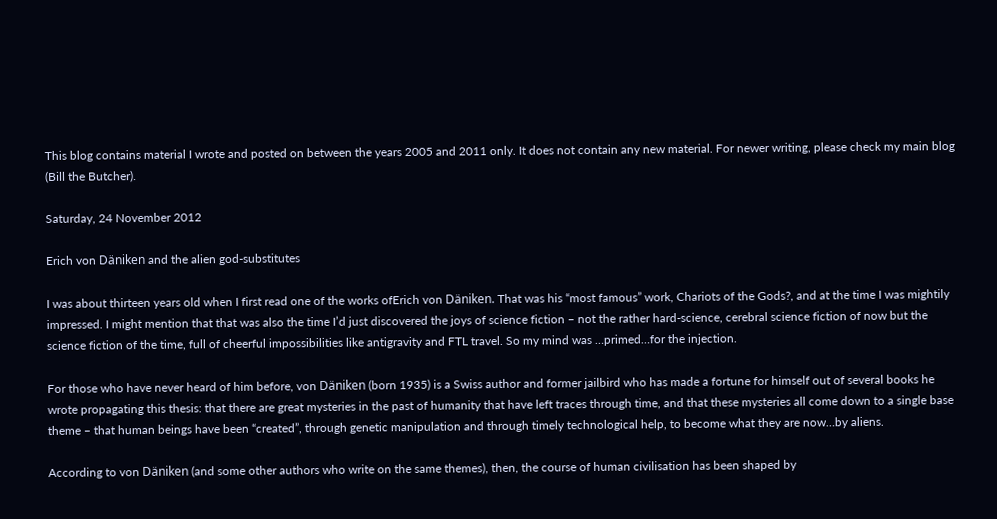This blog contains material I wrote and posted on between the years 2005 and 2011 only. It does not contain any new material. For newer writing, please check my main blog (Bill the Butcher).

Saturday, 24 November 2012

Erich von Däniken and the alien god-substitutes

I was about thirteen years old when I first read one of the works ofErich von Däniken. That was his “most famous” work, Chariots of the Gods?, and at the time I was mightily impressed. I might mention that that was also the time I’d just discovered the joys of science fiction – not the rather hard-science, cerebral science fiction of now but the science fiction of the time, full of cheerful impossibilities like antigravity and FTL travel. So my mind was …primed…for the injection.

For those who have never heard of him before, von Däniken (born 1935) is a Swiss author and former jailbird who has made a fortune for himself out of several books he wrote propagating this thesis: that there are great mysteries in the past of humanity that have left traces through time, and that these mysteries all come down to a single base theme – that human beings have been “created”, through genetic manipulation and through timely technological help, to become what they are now…by aliens.

According to von Däniken (and some other authors who write on the same themes), then, the course of human civilisation has been shaped by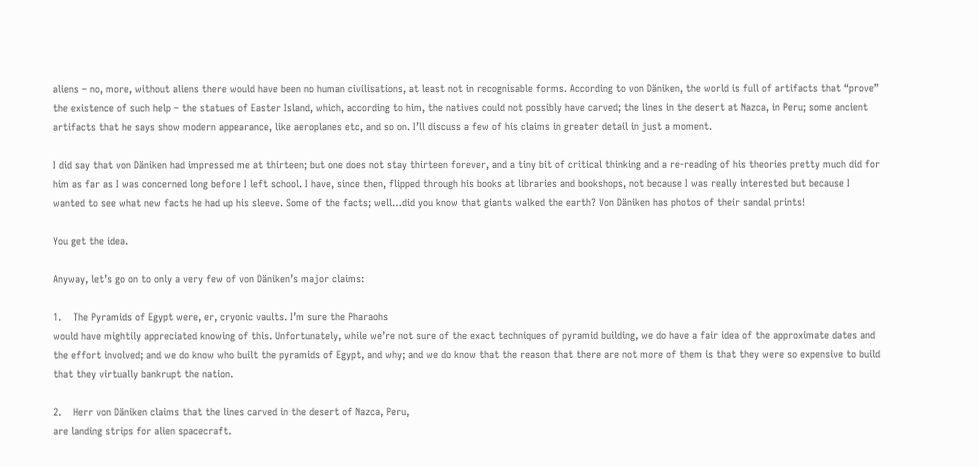aliens – no, more, without aliens there would have been no human civilisations, at least not in recognisable forms. According to von Däniken, the world is full of artifacts that “prove” the existence of such help – the statues of Easter Island, which, according to him, the natives could not possibly have carved; the lines in the desert at Nazca, in Peru; some ancient artifacts that he says show modern appearance, like aeroplanes etc, and so on. I’ll discuss a few of his claims in greater detail in just a moment.

I did say that von Däniken had impressed me at thirteen; but one does not stay thirteen forever, and a tiny bit of critical thinking and a re-reading of his theories pretty much did for him as far as I was concerned long before I left school. I have, since then, flipped through his books at libraries and bookshops, not because I was really interested but because I wanted to see what new facts he had up his sleeve. Some of the facts; well…did you know that giants walked the earth? Von Däniken has photos of their sandal prints!

You get the idea.

Anyway, let’s go on to only a very few of von Däniken’s major claims:

1.    The Pyramids of Egypt were, er, cryonic vaults. I’m sure the Pharaohs
would have mightily appreciated knowing of this. Unfortunately, while we’re not sure of the exact techniques of pyramid building, we do have a fair idea of the approximate dates and the effort involved; and we do know who built the pyramids of Egypt, and why; and we do know that the reason that there are not more of them is that they were so expensive to build that they virtually bankrupt the nation.

2.    Herr von Däniken claims that the lines carved in the desert of Nazca, Peru,
are landing strips for alien spacecraft.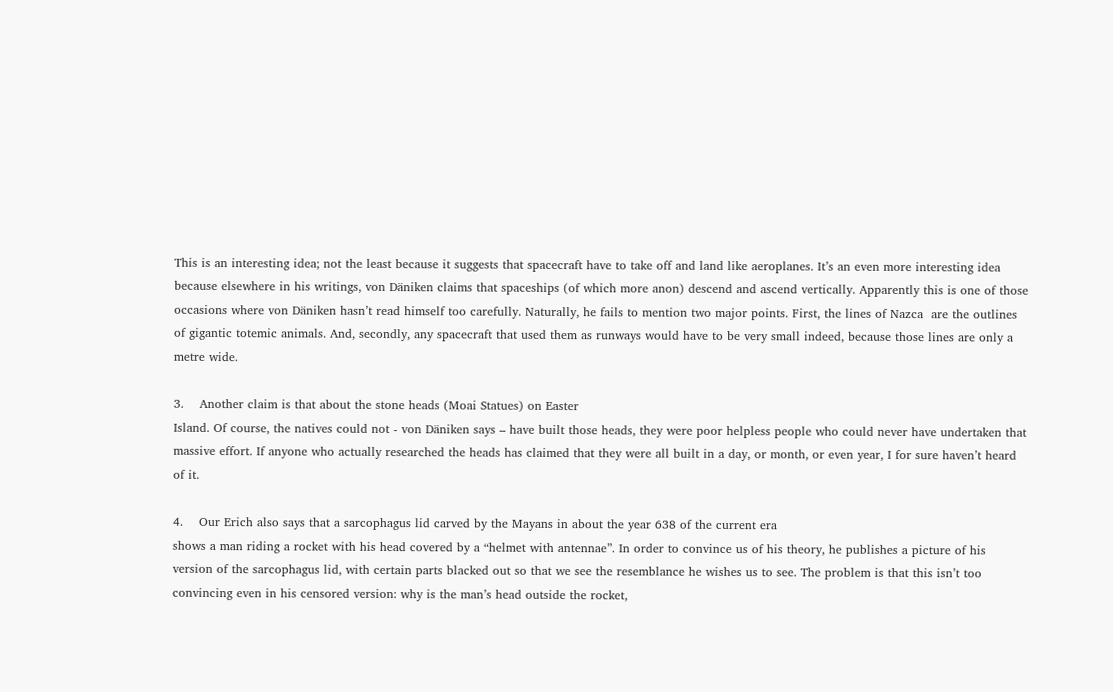This is an interesting idea; not the least because it suggests that spacecraft have to take off and land like aeroplanes. It’s an even more interesting idea because elsewhere in his writings, von Däniken claims that spaceships (of which more anon) descend and ascend vertically. Apparently this is one of those occasions where von Däniken hasn’t read himself too carefully. Naturally, he fails to mention two major points. First, the lines of Nazca  are the outlines of gigantic totemic animals. And, secondly, any spacecraft that used them as runways would have to be very small indeed, because those lines are only a metre wide.

3.    Another claim is that about the stone heads (Moai Statues) on Easter
Island. Of course, the natives could not - von Däniken says – have built those heads, they were poor helpless people who could never have undertaken that massive effort. If anyone who actually researched the heads has claimed that they were all built in a day, or month, or even year, I for sure haven’t heard of it.

4.    Our Erich also says that a sarcophagus lid carved by the Mayans in about the year 638 of the current era
shows a man riding a rocket with his head covered by a “helmet with antennae”. In order to convince us of his theory, he publishes a picture of his version of the sarcophagus lid, with certain parts blacked out so that we see the resemblance he wishes us to see. The problem is that this isn’t too convincing even in his censored version: why is the man’s head outside the rocket,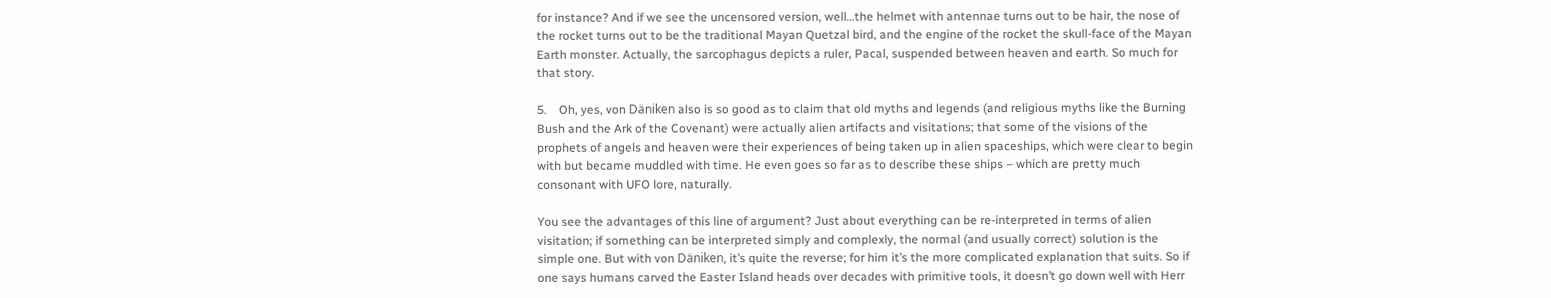for instance? And if we see the uncensored version, well…the helmet with antennae turns out to be hair, the nose of the rocket turns out to be the traditional Mayan Quetzal bird, and the engine of the rocket the skull-face of the Mayan Earth monster. Actually, the sarcophagus depicts a ruler, Pacal, suspended between heaven and earth. So much for that story.

5.    Oh, yes, von Däniken also is so good as to claim that old myths and legends (and religious myths like the Burning Bush and the Ark of the Covenant) were actually alien artifacts and visitations; that some of the visions of the prophets of angels and heaven were their experiences of being taken up in alien spaceships, which were clear to begin with but became muddled with time. He even goes so far as to describe these ships – which are pretty much consonant with UFO lore, naturally.

You see the advantages of this line of argument? Just about everything can be re-interpreted in terms of alien visitation; if something can be interpreted simply and complexly, the normal (and usually correct) solution is the simple one. But with von Däniken, it’s quite the reverse; for him it’s the more complicated explanation that suits. So if one says humans carved the Easter Island heads over decades with primitive tools, it doesn’t go down well with Herr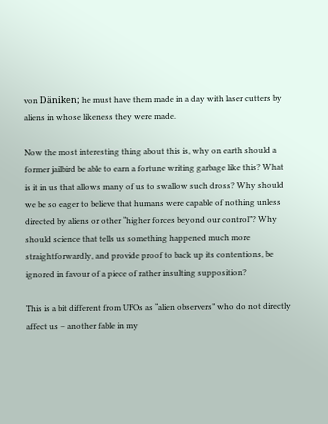von Däniken; he must have them made in a day with laser cutters by aliens in whose likeness they were made.

Now the most interesting thing about this is, why on earth should a former jailbird be able to earn a fortune writing garbage like this? What is it in us that allows many of us to swallow such dross? Why should we be so eager to believe that humans were capable of nothing unless directed by aliens or other “higher forces beyond our control”? Why should science that tells us something happened much more straightforwardly, and provide proof to back up its contentions, be ignored in favour of a piece of rather insulting supposition?

This is a bit different from UFOs as “alien observers” who do not directly affect us – another fable in my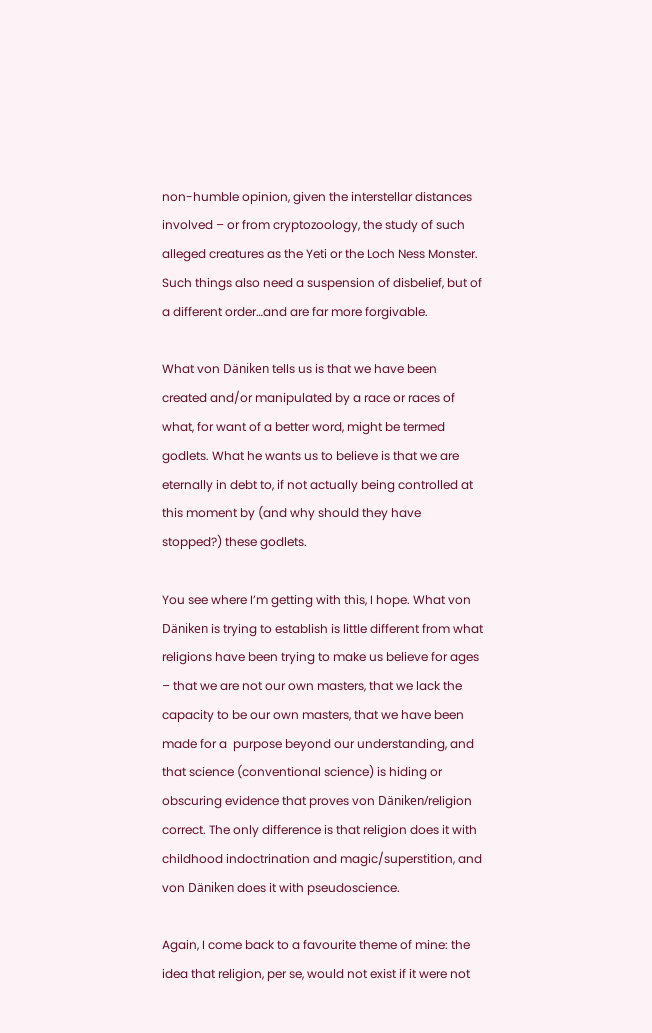non-humble opinion, given the interstellar distances involved – or from cryptozoology, the study of such alleged creatures as the Yeti or the Loch Ness Monster. Such things also need a suspension of disbelief, but of a different order…and are far more forgivable.

What von Däniken tells us is that we have been created and/or manipulated by a race or races of what, for want of a better word, might be termed godlets. What he wants us to believe is that we are eternally in debt to, if not actually being controlled at this moment by (and why should they have stopped?) these godlets.

You see where I’m getting with this, I hope. What von Däniken is trying to establish is little different from what religions have been trying to make us believe for ages – that we are not our own masters, that we lack the capacity to be our own masters, that we have been made for a  purpose beyond our understanding, and that science (conventional science) is hiding or obscuring evidence that proves von Däniken/religion correct. The only difference is that religion does it with childhood indoctrination and magic/superstition, and von Däniken does it with pseudoscience.

Again, I come back to a favourite theme of mine: the idea that religion, per se, would not exist if it were not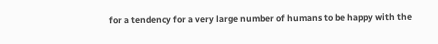for a tendency for a very large number of humans to be happy with the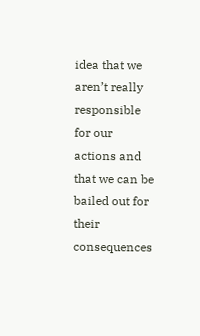idea that we aren’t really responsible for our actions and that we can be bailed out for their consequences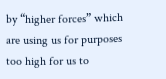by “higher forces” which are using us for purposes too high for us to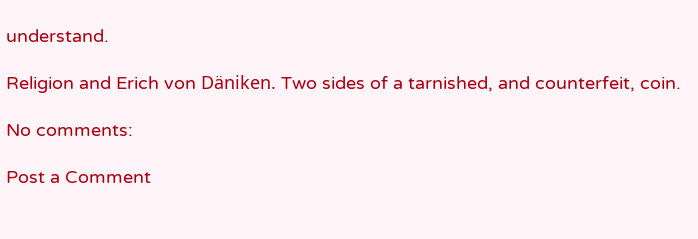understand.

Religion and Erich von Däniken. Two sides of a tarnished, and counterfeit, coin.

No comments:

Post a Comment